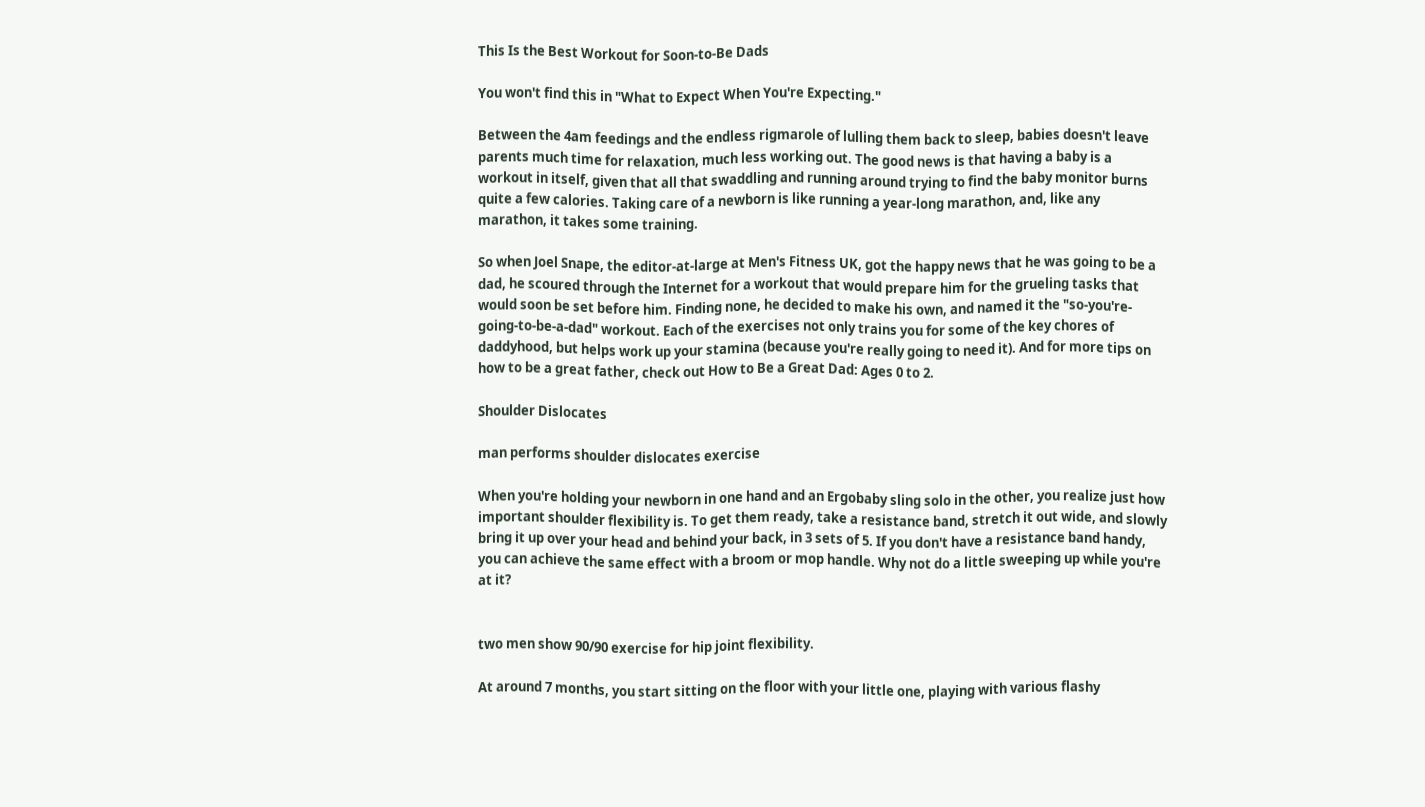This Is the Best Workout for Soon-to-Be Dads

You won't find this in "What to Expect When You're Expecting."

Between the 4am feedings and the endless rigmarole of lulling them back to sleep, babies doesn't leave parents much time for relaxation, much less working out. The good news is that having a baby is a workout in itself, given that all that swaddling and running around trying to find the baby monitor burns quite a few calories. Taking care of a newborn is like running a year-long marathon, and, like any marathon, it takes some training.

So when Joel Snape, the editor-at-large at Men's Fitness UK, got the happy news that he was going to be a dad, he scoured through the Internet for a workout that would prepare him for the grueling tasks that would soon be set before him. Finding none, he decided to make his own, and named it the "so-you're-going-to-be-a-dad" workout. Each of the exercises not only trains you for some of the key chores of daddyhood, but helps work up your stamina (because you're really going to need it). And for more tips on how to be a great father, check out How to Be a Great Dad: Ages 0 to 2.

Shoulder Dislocates

man performs shoulder dislocates exercise

When you're holding your newborn in one hand and an Ergobaby sling solo in the other, you realize just how important shoulder flexibility is. To get them ready, take a resistance band, stretch it out wide, and slowly bring it up over your head and behind your back, in 3 sets of 5. If you don't have a resistance band handy, you can achieve the same effect with a broom or mop handle. Why not do a little sweeping up while you're at it?


two men show 90/90 exercise for hip joint flexibility.

At around 7 months, you start sitting on the floor with your little one, playing with various flashy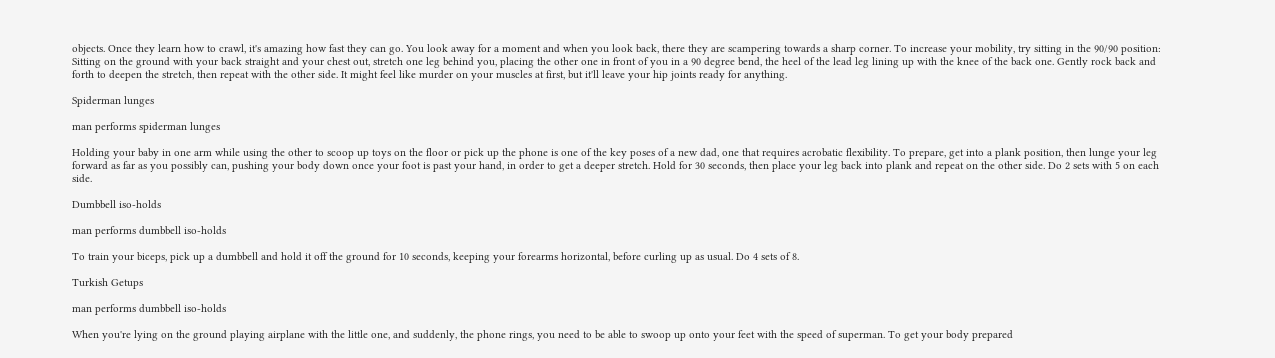objects. Once they learn how to crawl, it's amazing how fast they can go. You look away for a moment and when you look back, there they are scampering towards a sharp corner. To increase your mobility, try sitting in the 90/90 position: Sitting on the ground with your back straight and your chest out, stretch one leg behind you, placing the other one in front of you in a 90 degree bend, the heel of the lead leg lining up with the knee of the back one. Gently rock back and forth to deepen the stretch, then repeat with the other side. It might feel like murder on your muscles at first, but it'll leave your hip joints ready for anything.

Spiderman lunges

man performs spiderman lunges

Holding your baby in one arm while using the other to scoop up toys on the floor or pick up the phone is one of the key poses of a new dad, one that requires acrobatic flexibility. To prepare, get into a plank position, then lunge your leg forward as far as you possibly can, pushing your body down once your foot is past your hand, in order to get a deeper stretch. Hold for 30 seconds, then place your leg back into plank and repeat on the other side. Do 2 sets with 5 on each side.

Dumbbell iso-holds

man performs dumbbell iso-holds

To train your biceps, pick up a dumbbell and hold it off the ground for 10 seconds, keeping your forearms horizontal, before curling up as usual. Do 4 sets of 8.

Turkish Getups

man performs dumbbell iso-holds

When you're lying on the ground playing airplane with the little one, and suddenly, the phone rings, you need to be able to swoop up onto your feet with the speed of superman. To get your body prepared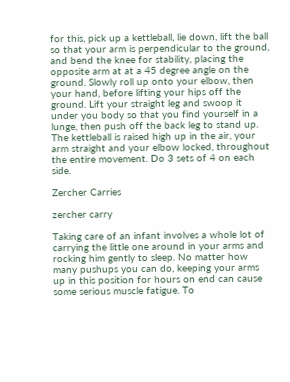for this, pick up a kettleball, lie down, lift the ball so that your arm is perpendicular to the ground, and bend the knee for stability, placing the opposite arm at at a 45 degree angle on the ground. Slowly roll up onto your elbow, then your hand, before lifting your hips off the ground. Lift your straight leg and swoop it under you body so that you find yourself in a lunge, then push off the back leg to stand up. The kettleball is raised high up in the air, your arm straight and your elbow locked, throughout the entire movement. Do 3 sets of 4 on each side.

Zercher Carries

zercher carry

Taking care of an infant involves a whole lot of carrying the little one around in your arms and rocking him gently to sleep. No matter how many pushups you can do, keeping your arms up in this position for hours on end can cause some serious muscle fatigue. To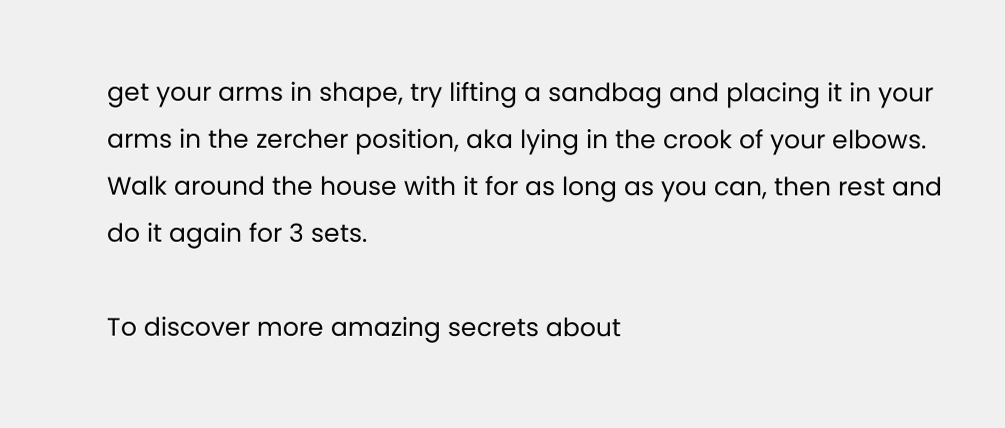get your arms in shape, try lifting a sandbag and placing it in your arms in the zercher position, aka lying in the crook of your elbows. Walk around the house with it for as long as you can, then rest and do it again for 3 sets.

To discover more amazing secrets about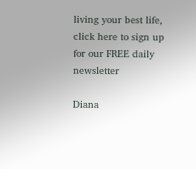living your best life, click here to sign up for our FREE daily newsletter

Diana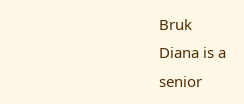Bruk
Diana is a senior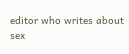editor who writes about sex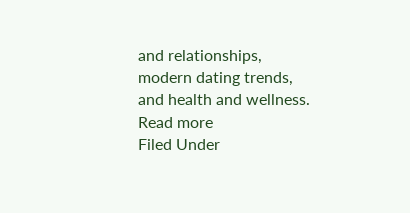and relationships, modern dating trends, and health and wellness. Read more
Filed Under